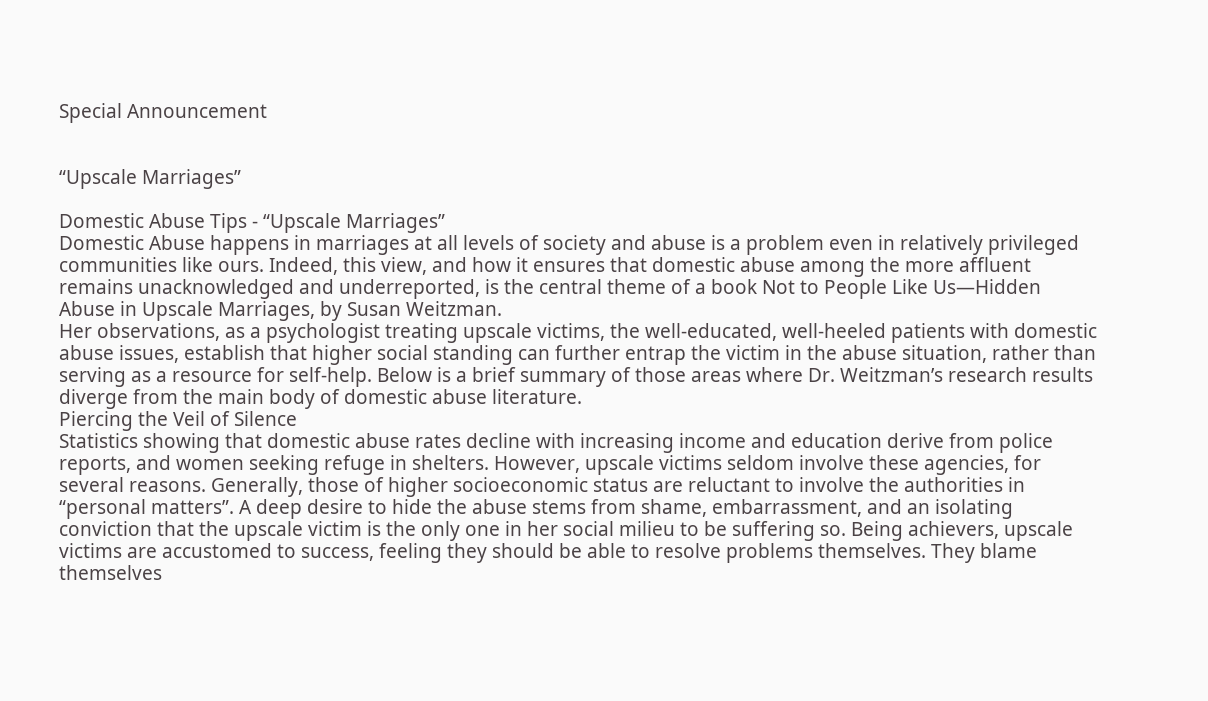Special Announcement


“Upscale Marriages”

Domestic Abuse Tips - “Upscale Marriages”
Domestic Abuse happens in marriages at all levels of society and abuse is a problem even in relatively privileged communities like ours. Indeed, this view, and how it ensures that domestic abuse among the more affluent remains unacknowledged and underreported, is the central theme of a book Not to People Like Us—Hidden Abuse in Upscale Marriages, by Susan Weitzman.
Her observations, as a psychologist treating upscale victims, the well-educated, well-heeled patients with domestic abuse issues, establish that higher social standing can further entrap the victim in the abuse situation, rather than serving as a resource for self-help. Below is a brief summary of those areas where Dr. Weitzman’s research results diverge from the main body of domestic abuse literature.
Piercing the Veil of Silence
Statistics showing that domestic abuse rates decline with increasing income and education derive from police reports, and women seeking refuge in shelters. However, upscale victims seldom involve these agencies, for several reasons. Generally, those of higher socioeconomic status are reluctant to involve the authorities in “personal matters”. A deep desire to hide the abuse stems from shame, embarrassment, and an isolating conviction that the upscale victim is the only one in her social milieu to be suffering so. Being achievers, upscale victims are accustomed to success, feeling they should be able to resolve problems themselves. They blame themselves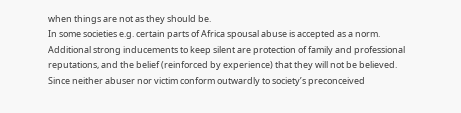when things are not as they should be.
In some societies e.g. certain parts of Africa spousal abuse is accepted as a norm. Additional strong inducements to keep silent are protection of family and professional reputations, and the belief (reinforced by experience) that they will not be believed.
Since neither abuser nor victim conform outwardly to society’s preconceived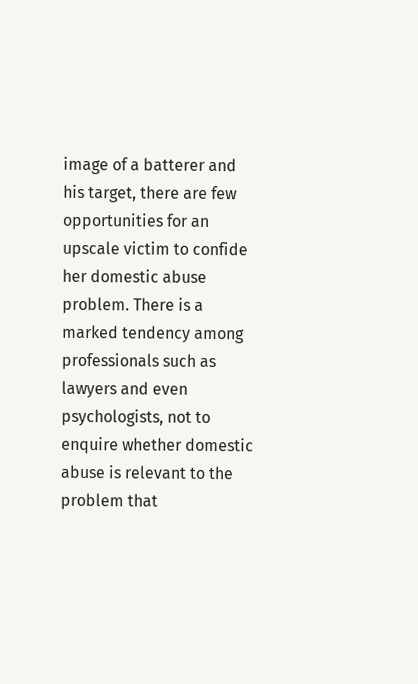image of a batterer and his target, there are few opportunities for an upscale victim to confide her domestic abuse problem. There is a marked tendency among professionals such as lawyers and even psychologists, not to enquire whether domestic abuse is relevant to the problem that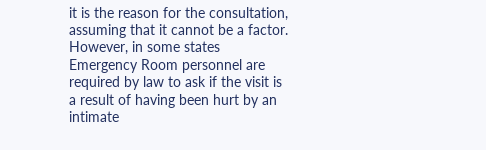it is the reason for the consultation, assuming that it cannot be a factor. However, in some states Emergency Room personnel are required by law to ask if the visit is a result of having been hurt by an intimate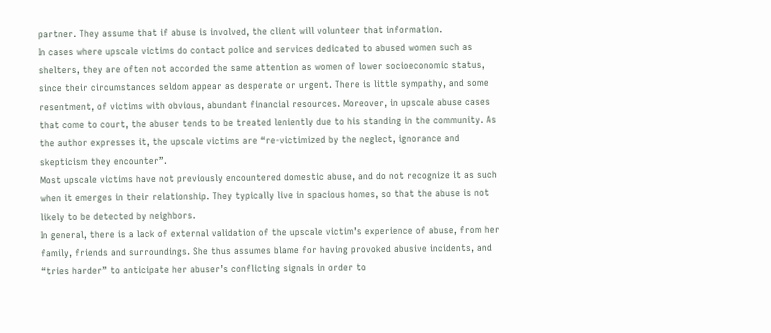partner. They assume that if abuse is involved, the client will volunteer that information.
In cases where upscale victims do contact police and services dedicated to abused women such as shelters, they are often not accorded the same attention as women of lower socioeconomic status, since their circumstances seldom appear as desperate or urgent. There is little sympathy, and some resentment, of victims with obvious, abundant financial resources. Moreover, in upscale abuse cases that come to court, the abuser tends to be treated leniently due to his standing in the community. As the author expresses it, the upscale victims are “re-victimized by the neglect, ignorance and skepticism they encounter”.
Most upscale victims have not previously encountered domestic abuse, and do not recognize it as such when it emerges in their relationship. They typically live in spacious homes, so that the abuse is not likely to be detected by neighbors.
In general, there is a lack of external validation of the upscale victim’s experience of abuse, from her family, friends and surroundings. She thus assumes blame for having provoked abusive incidents, and “tries harder” to anticipate her abuser’s conflicting signals in order to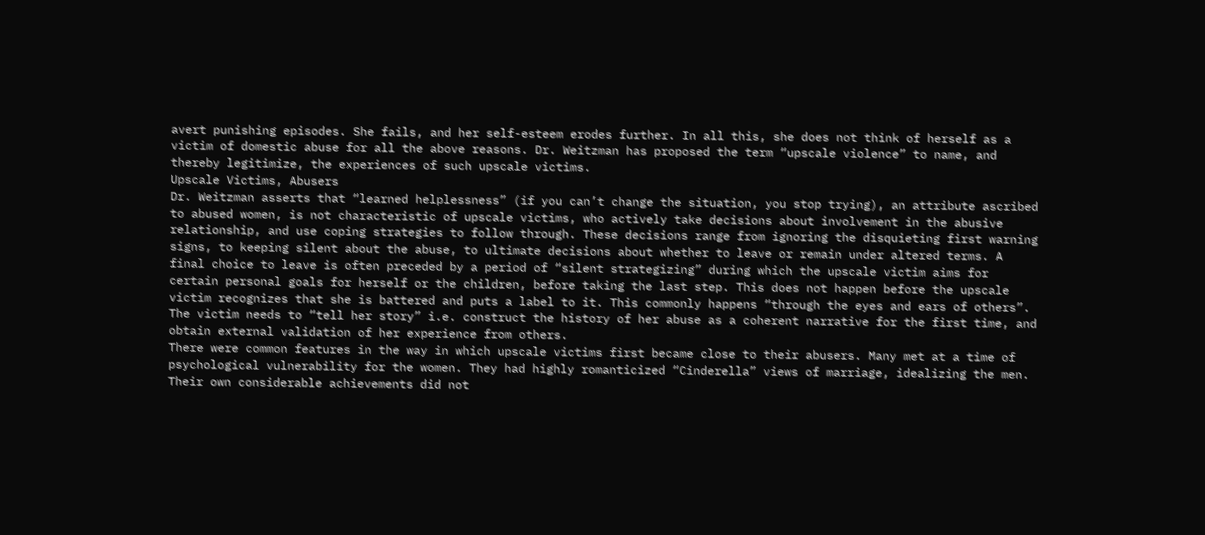avert punishing episodes. She fails, and her self-esteem erodes further. In all this, she does not think of herself as a victim of domestic abuse for all the above reasons. Dr. Weitzman has proposed the term “upscale violence” to name, and thereby legitimize, the experiences of such upscale victims.
Upscale Victims, Abusers
Dr. Weitzman asserts that “learned helplessness” (if you can’t change the situation, you stop trying), an attribute ascribed to abused women, is not characteristic of upscale victims, who actively take decisions about involvement in the abusive relationship, and use coping strategies to follow through. These decisions range from ignoring the disquieting first warning signs, to keeping silent about the abuse, to ultimate decisions about whether to leave or remain under altered terms. A final choice to leave is often preceded by a period of “silent strategizing” during which the upscale victim aims for certain personal goals for herself or the children, before taking the last step. This does not happen before the upscale victim recognizes that she is battered and puts a label to it. This commonly happens “through the eyes and ears of others”. The victim needs to “tell her story” i.e. construct the history of her abuse as a coherent narrative for the first time, and obtain external validation of her experience from others.
There were common features in the way in which upscale victims first became close to their abusers. Many met at a time of psychological vulnerability for the women. They had highly romanticized “Cinderella” views of marriage, idealizing the men. Their own considerable achievements did not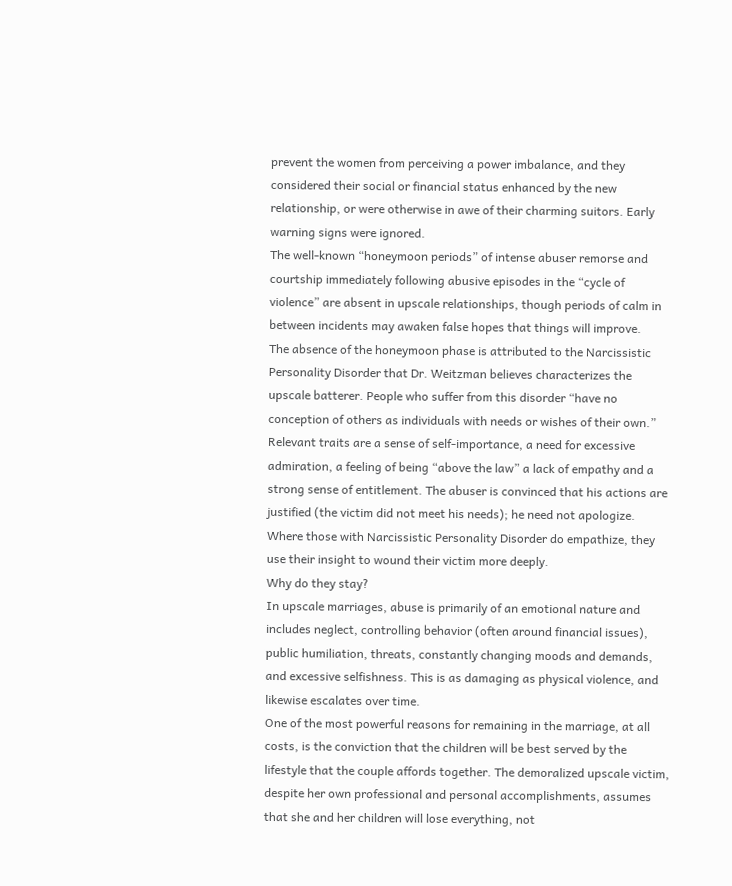prevent the women from perceiving a power imbalance, and they considered their social or financial status enhanced by the new relationship, or were otherwise in awe of their charming suitors. Early warning signs were ignored.
The well-known “honeymoon periods” of intense abuser remorse and courtship immediately following abusive episodes in the “cycle of violence” are absent in upscale relationships, though periods of calm in between incidents may awaken false hopes that things will improve.
The absence of the honeymoon phase is attributed to the Narcissistic Personality Disorder that Dr. Weitzman believes characterizes the upscale batterer. People who suffer from this disorder “have no conception of others as individuals with needs or wishes of their own.” Relevant traits are a sense of self-importance, a need for excessive admiration, a feeling of being “above the law” a lack of empathy and a strong sense of entitlement. The abuser is convinced that his actions are justified (the victim did not meet his needs); he need not apologize. Where those with Narcissistic Personality Disorder do empathize, they use their insight to wound their victim more deeply.
Why do they stay?
In upscale marriages, abuse is primarily of an emotional nature and includes neglect, controlling behavior (often around financial issues), public humiliation, threats, constantly changing moods and demands, and excessive selfishness. This is as damaging as physical violence, and likewise escalates over time.
One of the most powerful reasons for remaining in the marriage, at all costs, is the conviction that the children will be best served by the lifestyle that the couple affords together. The demoralized upscale victim, despite her own professional and personal accomplishments, assumes that she and her children will lose everything, not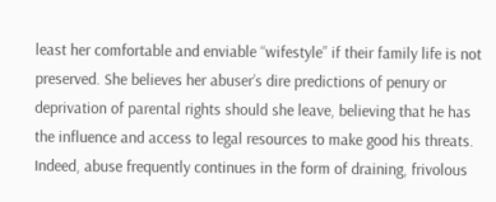least her comfortable and enviable “wifestyle” if their family life is not preserved. She believes her abuser’s dire predictions of penury or deprivation of parental rights should she leave, believing that he has the influence and access to legal resources to make good his threats. Indeed, abuse frequently continues in the form of draining, frivolous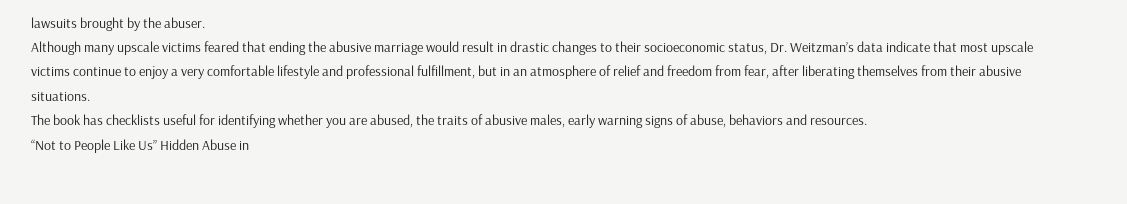lawsuits brought by the abuser.
Although many upscale victims feared that ending the abusive marriage would result in drastic changes to their socioeconomic status, Dr. Weitzman’s data indicate that most upscale victims continue to enjoy a very comfortable lifestyle and professional fulfillment, but in an atmosphere of relief and freedom from fear, after liberating themselves from their abusive situations.
The book has checklists useful for identifying whether you are abused, the traits of abusive males, early warning signs of abuse, behaviors and resources.
“Not to People Like Us” Hidden Abuse in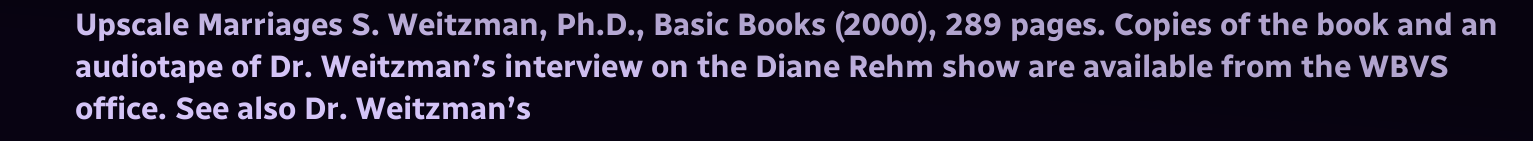Upscale Marriages S. Weitzman, Ph.D., Basic Books (2000), 289 pages. Copies of the book and an audiotape of Dr. Weitzman’s interview on the Diane Rehm show are available from the WBVS office. See also Dr. Weitzman’s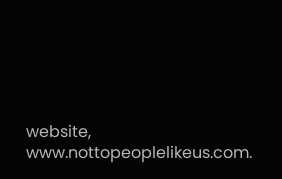website, www.nottopeoplelikeus.com.